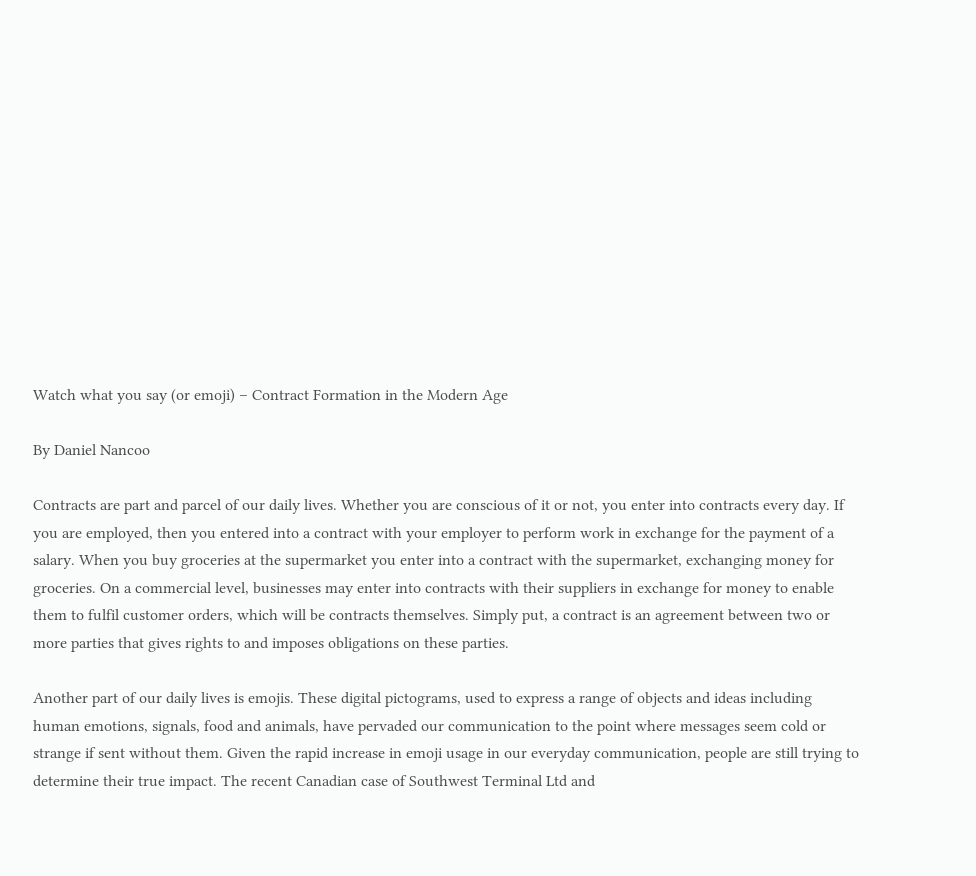Watch what you say (or emoji) – Contract Formation in the Modern Age

By Daniel Nancoo

Contracts are part and parcel of our daily lives. Whether you are conscious of it or not, you enter into contracts every day. If you are employed, then you entered into a contract with your employer to perform work in exchange for the payment of a salary. When you buy groceries at the supermarket you enter into a contract with the supermarket, exchanging money for groceries. On a commercial level, businesses may enter into contracts with their suppliers in exchange for money to enable them to fulfil customer orders, which will be contracts themselves. Simply put, a contract is an agreement between two or more parties that gives rights to and imposes obligations on these parties.

Another part of our daily lives is emojis. These digital pictograms, used to express a range of objects and ideas including human emotions, signals, food and animals, have pervaded our communication to the point where messages seem cold or strange if sent without them. Given the rapid increase in emoji usage in our everyday communication, people are still trying to determine their true impact. The recent Canadian case of Southwest Terminal Ltd and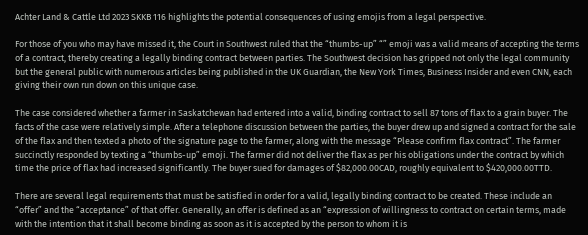Achter Land & Cattle Ltd 2023 SKKB 116 highlights the potential consequences of using emojis from a legal perspective.

For those of you who may have missed it, the Court in Southwest ruled that the “thumbs-up” “” emoji was a valid means of accepting the terms of a contract, thereby creating a legally binding contract between parties. The Southwest decision has gripped not only the legal community but the general public with numerous articles being published in the UK Guardian, the New York Times, Business Insider and even CNN, each giving their own run down on this unique case.

The case considered whether a farmer in Saskatchewan had entered into a valid, binding contract to sell 87 tons of flax to a grain buyer. The facts of the case were relatively simple. After a telephone discussion between the parties, the buyer drew up and signed a contract for the sale of the flax and then texted a photo of the signature page to the farmer, along with the message “Please confirm flax contract”. The farmer succinctly responded by texting a “thumbs-up” emoji. The farmer did not deliver the flax as per his obligations under the contract by which time the price of flax had increased significantly. The buyer sued for damages of $82,000.00CAD, roughly equivalent to $420,000.00TTD.

There are several legal requirements that must be satisfied in order for a valid, legally binding contract to be created. These include an “offer” and the “acceptance” of that offer. Generally, an offer is defined as an “expression of willingness to contract on certain terms, made with the intention that it shall become binding as soon as it is accepted by the person to whom it is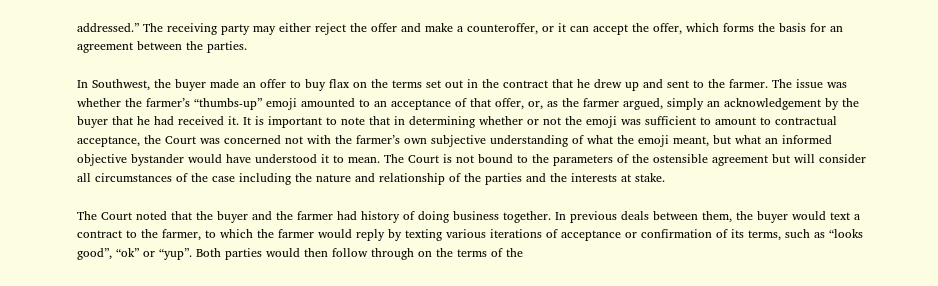addressed.” The receiving party may either reject the offer and make a counteroffer, or it can accept the offer, which forms the basis for an agreement between the parties.

In Southwest, the buyer made an offer to buy flax on the terms set out in the contract that he drew up and sent to the farmer. The issue was whether the farmer’s “thumbs-up” emoji amounted to an acceptance of that offer, or, as the farmer argued, simply an acknowledgement by the buyer that he had received it. It is important to note that in determining whether or not the emoji was sufficient to amount to contractual acceptance, the Court was concerned not with the farmer’s own subjective understanding of what the emoji meant, but what an informed objective bystander would have understood it to mean. The Court is not bound to the parameters of the ostensible agreement but will consider all circumstances of the case including the nature and relationship of the parties and the interests at stake.

The Court noted that the buyer and the farmer had history of doing business together. In previous deals between them, the buyer would text a contract to the farmer, to which the farmer would reply by texting various iterations of acceptance or confirmation of its terms, such as “looks good”, “ok” or “yup”. Both parties would then follow through on the terms of the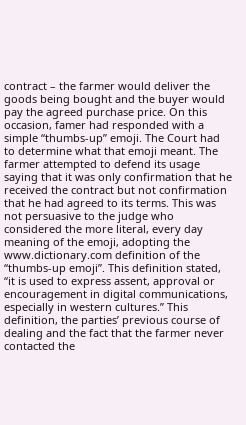contract – the farmer would deliver the goods being bought and the buyer would pay the agreed purchase price. On this occasion, famer had responded with a simple “thumbs-up” emoji. The Court had to determine what that emoji meant. The farmer attempted to defend its usage saying that it was only confirmation that he received the contract but not confirmation that he had agreed to its terms. This was not persuasive to the judge who considered the more literal, every day meaning of the emoji, adopting the www.dictionary.com definition of the “thumbs-up emoji”. This definition stated, “it is used to express assent, approval or encouragement in digital communications, especially in western cultures.” This definition, the parties’ previous course of dealing and the fact that the farmer never contacted the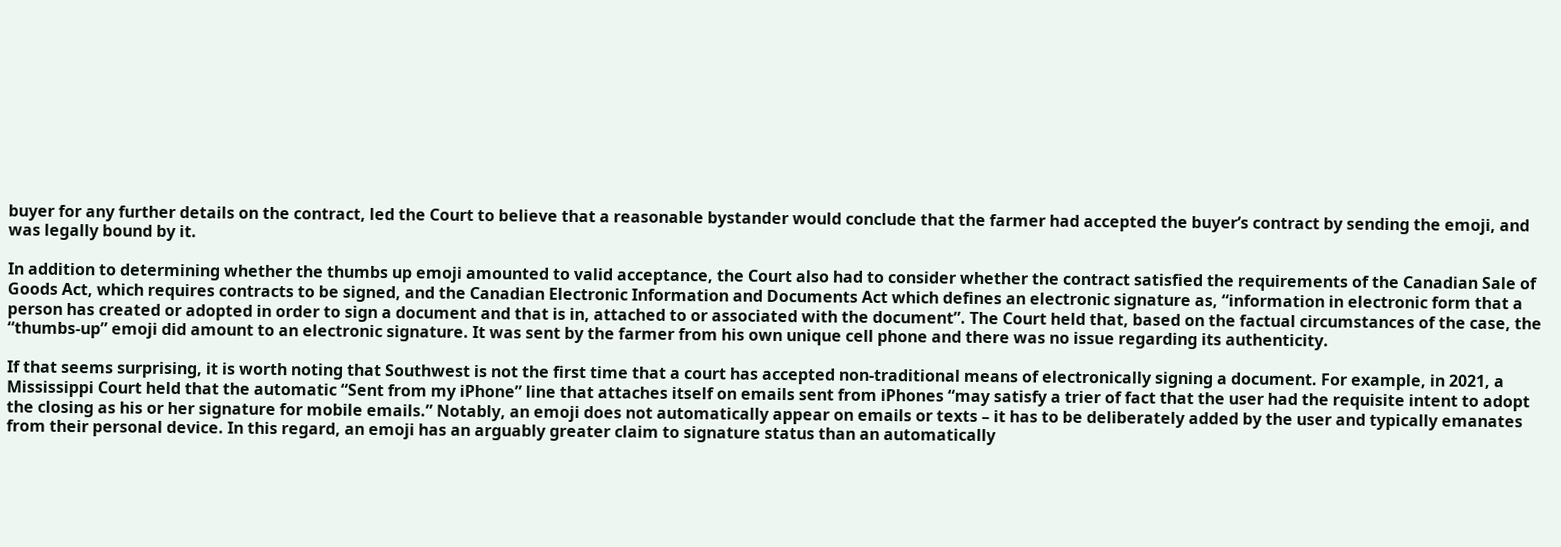buyer for any further details on the contract, led the Court to believe that a reasonable bystander would conclude that the farmer had accepted the buyer’s contract by sending the emoji, and was legally bound by it.

In addition to determining whether the thumbs up emoji amounted to valid acceptance, the Court also had to consider whether the contract satisfied the requirements of the Canadian Sale of Goods Act, which requires contracts to be signed, and the Canadian Electronic Information and Documents Act which defines an electronic signature as, “information in electronic form that a person has created or adopted in order to sign a document and that is in, attached to or associated with the document”. The Court held that, based on the factual circumstances of the case, the “thumbs-up” emoji did amount to an electronic signature. It was sent by the farmer from his own unique cell phone and there was no issue regarding its authenticity.

If that seems surprising, it is worth noting that Southwest is not the first time that a court has accepted non-traditional means of electronically signing a document. For example, in 2021, a Mississippi Court held that the automatic “Sent from my iPhone” line that attaches itself on emails sent from iPhones “may satisfy a trier of fact that the user had the requisite intent to adopt the closing as his or her signature for mobile emails.” Notably, an emoji does not automatically appear on emails or texts – it has to be deliberately added by the user and typically emanates from their personal device. In this regard, an emoji has an arguably greater claim to signature status than an automatically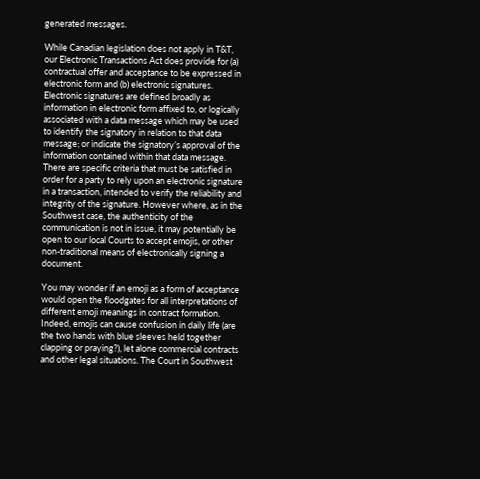generated messages.

While Canadian legislation does not apply in T&T, our Electronic Transactions Act does provide for (a) contractual offer and acceptance to be expressed in electronic form and (b) electronic signatures. Electronic signatures are defined broadly as information in electronic form affixed to, or logically associated with a data message which may be used to identify the signatory in relation to that data message; or indicate the signatory’s approval of the information contained within that data message. There are specific criteria that must be satisfied in order for a party to rely upon an electronic signature in a transaction, intended to verify the reliability and integrity of the signature. However where, as in the Southwest case, the authenticity of the communication is not in issue, it may potentially be open to our local Courts to accept emojis, or other non-traditional means of electronically signing a document.

You may wonder if an emoji as a form of acceptance would open the floodgates for all interpretations of different emoji meanings in contract formation. Indeed, emojis can cause confusion in daily life (are the two hands with blue sleeves held together clapping or praying?), let alone commercial contracts and other legal situations. The Court in Southwest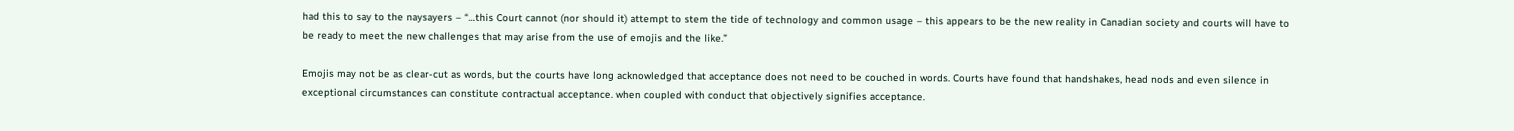had this to say to the naysayers – “…this Court cannot (nor should it) attempt to stem the tide of technology and common usage – this appears to be the new reality in Canadian society and courts will have to be ready to meet the new challenges that may arise from the use of emojis and the like.”

Emojis may not be as clear-cut as words, but the courts have long acknowledged that acceptance does not need to be couched in words. Courts have found that handshakes, head nods and even silence in exceptional circumstances can constitute contractual acceptance. when coupled with conduct that objectively signifies acceptance.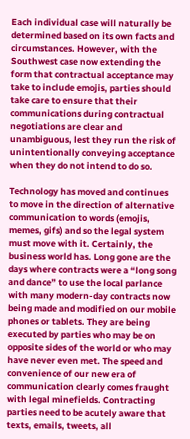Each individual case will naturally be determined based on its own facts and circumstances. However, with the Southwest case now extending the form that contractual acceptance may take to include emojis, parties should take care to ensure that their communications during contractual negotiations are clear and unambiguous, lest they run the risk of unintentionally conveying acceptance when they do not intend to do so.

Technology has moved and continues to move in the direction of alternative communication to words (emojis, memes, gifs) and so the legal system must move with it. Certainly, the business world has. Long gone are the days where contracts were a “long song and dance” to use the local parlance with many modern-day contracts now being made and modified on our mobile phones or tablets. They are being executed by parties who may be on opposite sides of the world or who may have never even met. The speed and convenience of our new era of communication clearly comes fraught with legal minefields. Contracting parties need to be acutely aware that texts, emails, tweets, all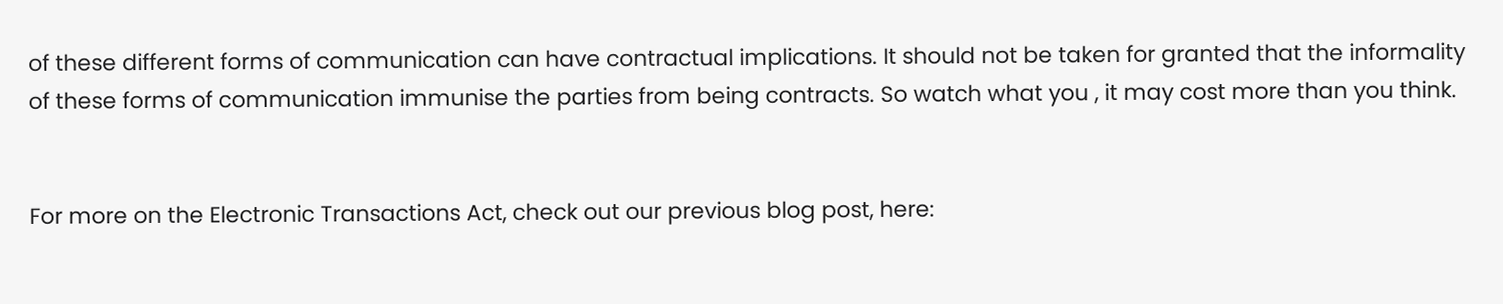of these different forms of communication can have contractual implications. It should not be taken for granted that the informality of these forms of communication immunise the parties from being contracts. So watch what you , it may cost more than you think.


For more on the Electronic Transactions Act, check out our previous blog post, here: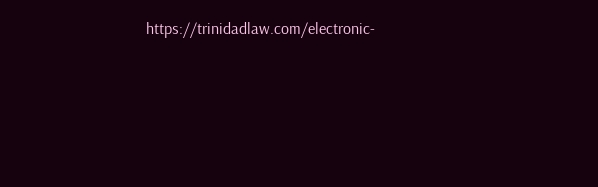https://trinidadlaw.com/electronic-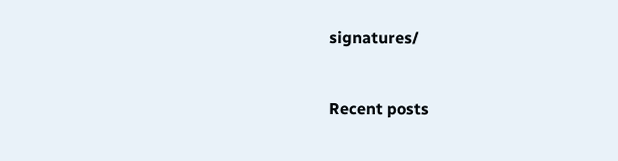signatures/


Recent posts